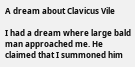A dream about Clavicus Vile

I had a dream where large bald man approached me. He claimed that I summoned him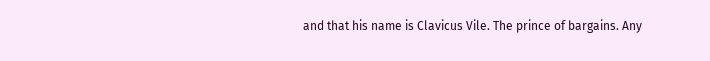and that his name is Clavicus Vile. The prince of bargains. Any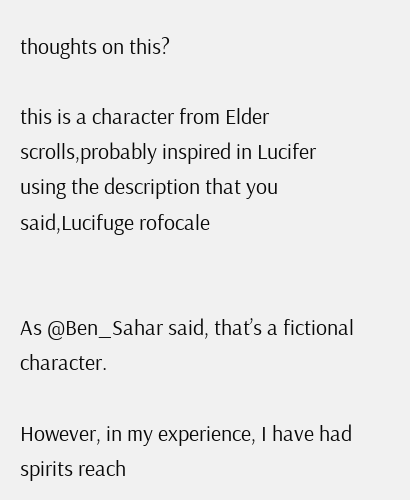thoughts on this?

this is a character from Elder scrolls,probably inspired in Lucifer
using the description that you said,Lucifuge rofocale


As @Ben_Sahar said, that’s a fictional character.

However, in my experience, I have had spirits reach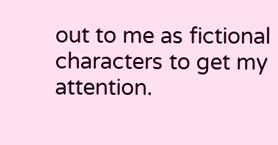out to me as fictional characters to get my attention.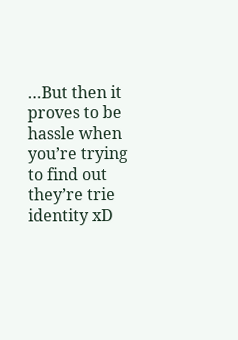…But then it proves to be hassle when you’re trying to find out they’re trie identity xD